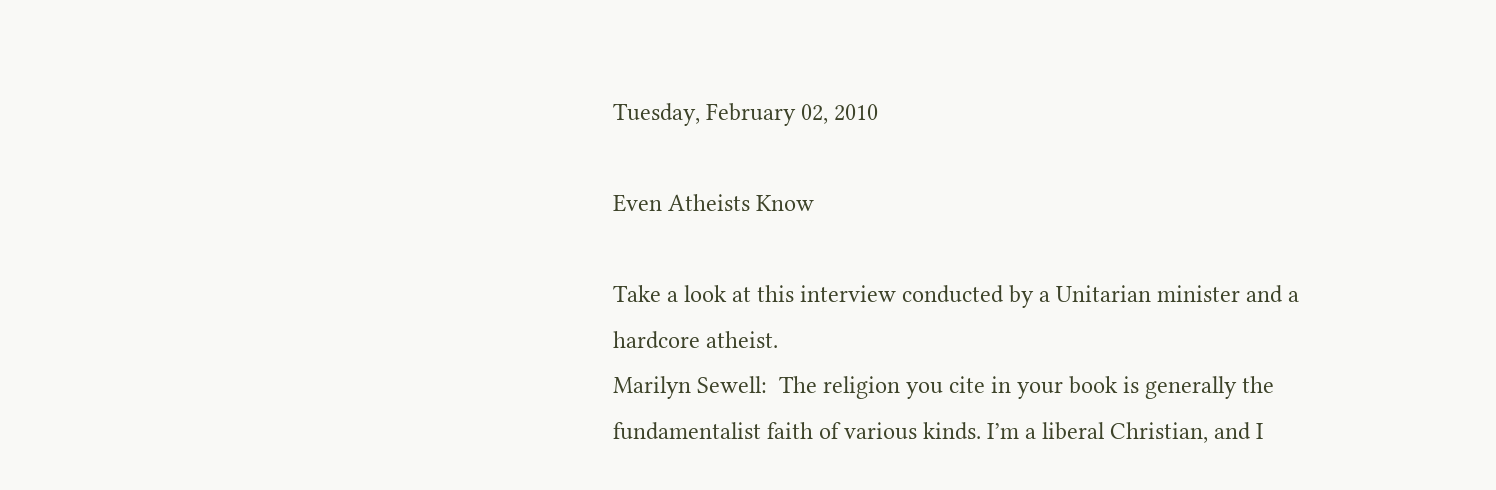Tuesday, February 02, 2010

Even Atheists Know

Take a look at this interview conducted by a Unitarian minister and a hardcore atheist.
Marilyn Sewell:  The religion you cite in your book is generally the fundamentalist faith of various kinds. I’m a liberal Christian, and I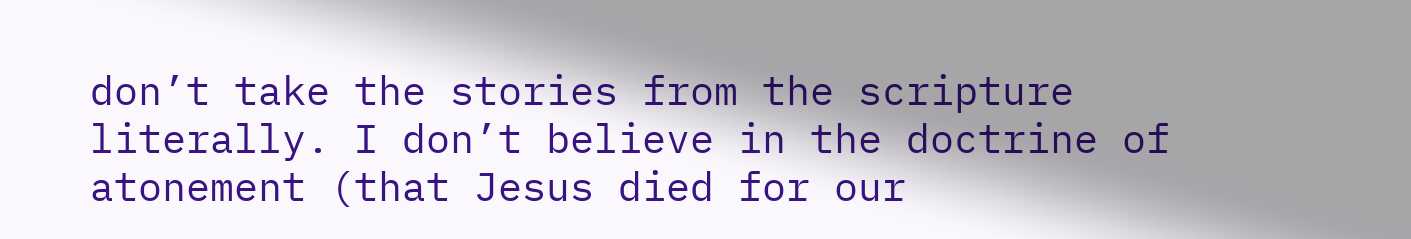don’t take the stories from the scripture literally. I don’t believe in the doctrine of atonement (that Jesus died for our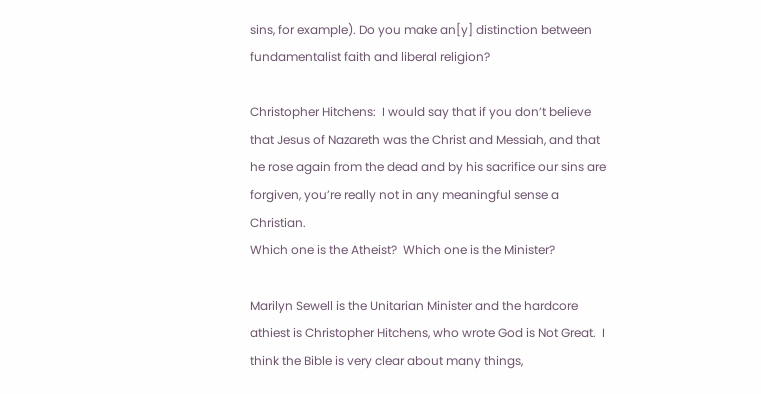sins, for example). Do you make an[y] distinction between fundamentalist faith and liberal religion?

Christopher Hitchens:  I would say that if you don’t believe that Jesus of Nazareth was the Christ and Messiah, and that he rose again from the dead and by his sacrifice our sins are forgiven, you’re really not in any meaningful sense a Christian.
Which one is the Atheist?  Which one is the Minister?

Marilyn Sewell is the Unitarian Minister and the hardcore athiest is Christopher Hitchens, who wrote God is Not Great.  I think the Bible is very clear about many things,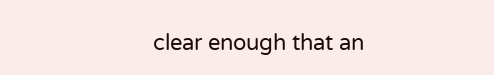clear enough that an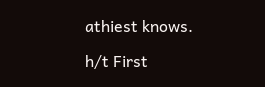athiest knows.

h/t First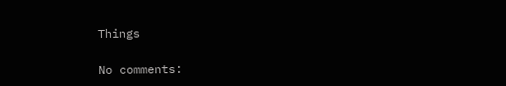Things

No comments: